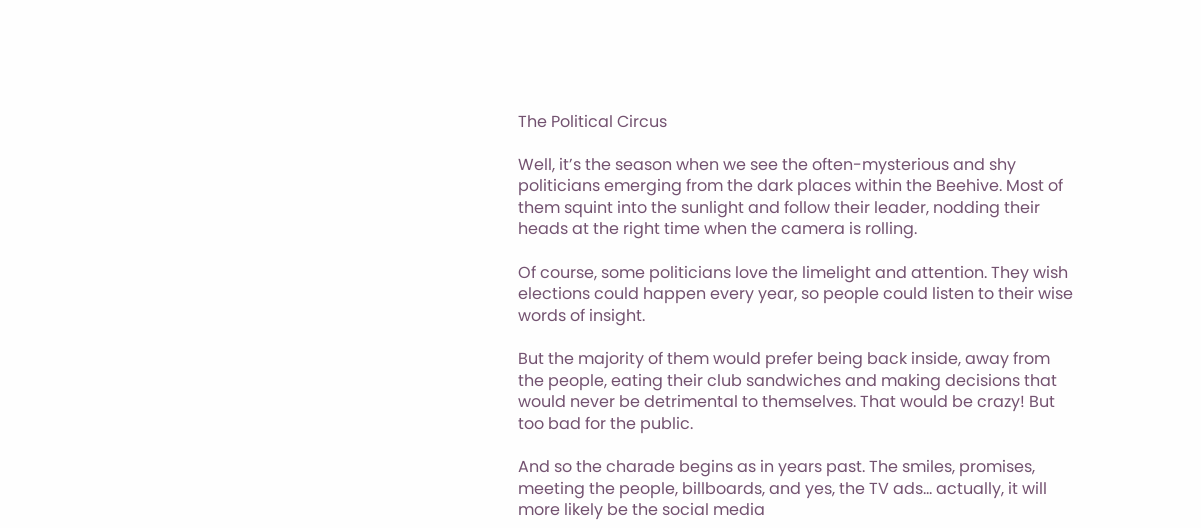The Political Circus

Well, it’s the season when we see the often-mysterious and shy politicians emerging from the dark places within the Beehive. Most of them squint into the sunlight and follow their leader, nodding their heads at the right time when the camera is rolling.

Of course, some politicians love the limelight and attention. They wish elections could happen every year, so people could listen to their wise words of insight.

But the majority of them would prefer being back inside, away from the people, eating their club sandwiches and making decisions that would never be detrimental to themselves. That would be crazy! But too bad for the public.

And so the charade begins as in years past. The smiles, promises, meeting the people, billboards, and yes, the TV ads… actually, it will more likely be the social media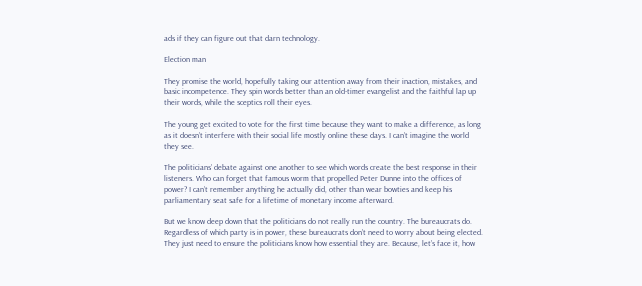ads if they can figure out that darn technology.

Election man

They promise the world, hopefully taking our attention away from their inaction, mistakes, and basic incompetence. They spin words better than an old-timer evangelist and the faithful lap up their words, while the sceptics roll their eyes.

The young get excited to vote for the first time because they want to make a difference, as long as it doesn’t interfere with their social life mostly online these days. I can’t imagine the world they see.

The politicians’ debate against one another to see which words create the best response in their listeners. Who can forget that famous worm that propelled Peter Dunne into the offices of power? I can’t remember anything he actually did, other than wear bowties and keep his parliamentary seat safe for a lifetime of monetary income afterward.

But we know deep down that the politicians do not really run the country. The bureaucrats do. Regardless of which party is in power, these bureaucrats don’t need to worry about being elected. They just need to ensure the politicians know how essential they are. Because, let’s face it, how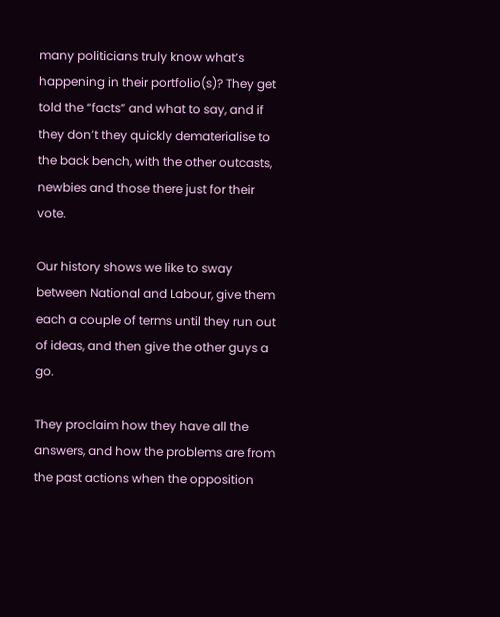many politicians truly know what’s happening in their portfolio(s)? They get told the “facts” and what to say, and if they don’t they quickly dematerialise to the back bench, with the other outcasts, newbies and those there just for their vote.

Our history shows we like to sway between National and Labour, give them each a couple of terms until they run out of ideas, and then give the other guys a go.

They proclaim how they have all the answers, and how the problems are from the past actions when the opposition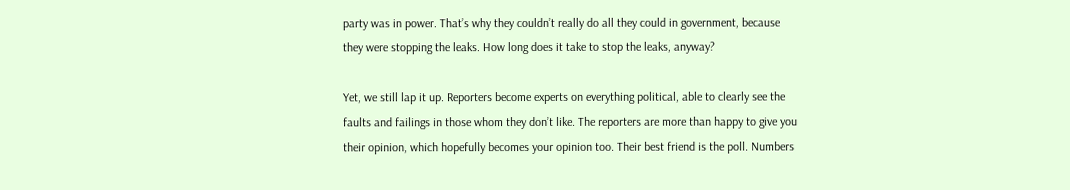party was in power. That’s why they couldn’t really do all they could in government, because they were stopping the leaks. How long does it take to stop the leaks, anyway?

Yet, we still lap it up. Reporters become experts on everything political, able to clearly see the faults and failings in those whom they don’t like. The reporters are more than happy to give you their opinion, which hopefully becomes your opinion too. Their best friend is the poll. Numbers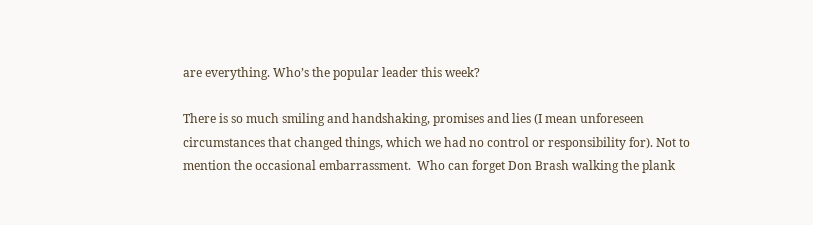are everything. Who’s the popular leader this week?

There is so much smiling and handshaking, promises and lies (I mean unforeseen circumstances that changed things, which we had no control or responsibility for). Not to mention the occasional embarrassment.  Who can forget Don Brash walking the plank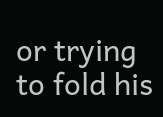or trying to fold his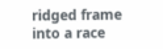ridged frame into a race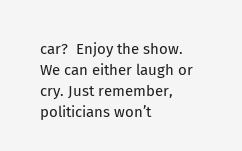car?  Enjoy the show. We can either laugh or cry. Just remember, politicians won’t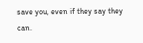save you, even if they say they can.